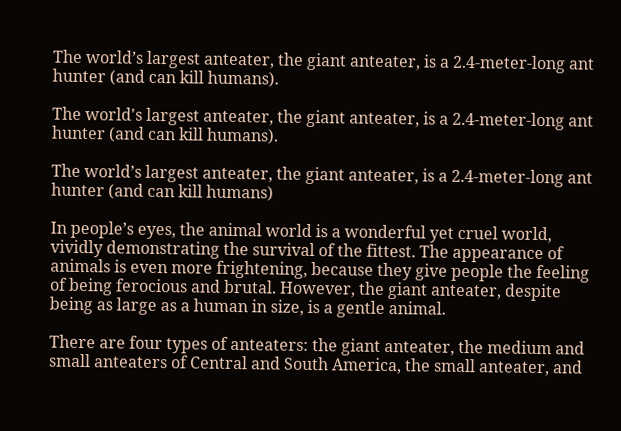The world’s largest anteater, the giant anteater, is a 2.4-meter-long ant hunter (and can kill humans).

The world's largest anteater, the giant anteater, is a 2.4-meter-long ant hunter (and can kill humans).

The world’s largest anteater, the giant anteater, is a 2.4-meter-long ant hunter (and can kill humans)

In people’s eyes, the animal world is a wonderful yet cruel world, vividly demonstrating the survival of the fittest. The appearance of animals is even more frightening, because they give people the feeling of being ferocious and brutal. However, the giant anteater, despite being as large as a human in size, is a gentle animal.

There are four types of anteaters: the giant anteater, the medium and small anteaters of Central and South America, the small anteater, and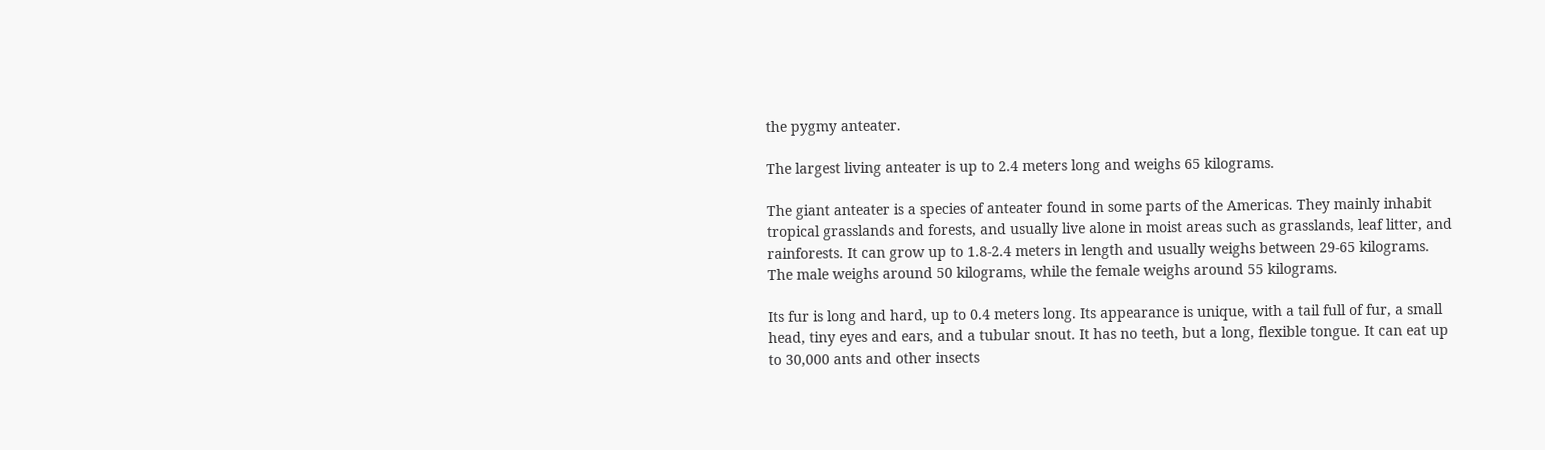the pygmy anteater.

The largest living anteater is up to 2.4 meters long and weighs 65 kilograms.

The giant anteater is a species of anteater found in some parts of the Americas. They mainly inhabit tropical grasslands and forests, and usually live alone in moist areas such as grasslands, leaf litter, and rainforests. It can grow up to 1.8-2.4 meters in length and usually weighs between 29-65 kilograms. The male weighs around 50 kilograms, while the female weighs around 55 kilograms.

Its fur is long and hard, up to 0.4 meters long. Its appearance is unique, with a tail full of fur, a small head, tiny eyes and ears, and a tubular snout. It has no teeth, but a long, flexible tongue. It can eat up to 30,000 ants and other insects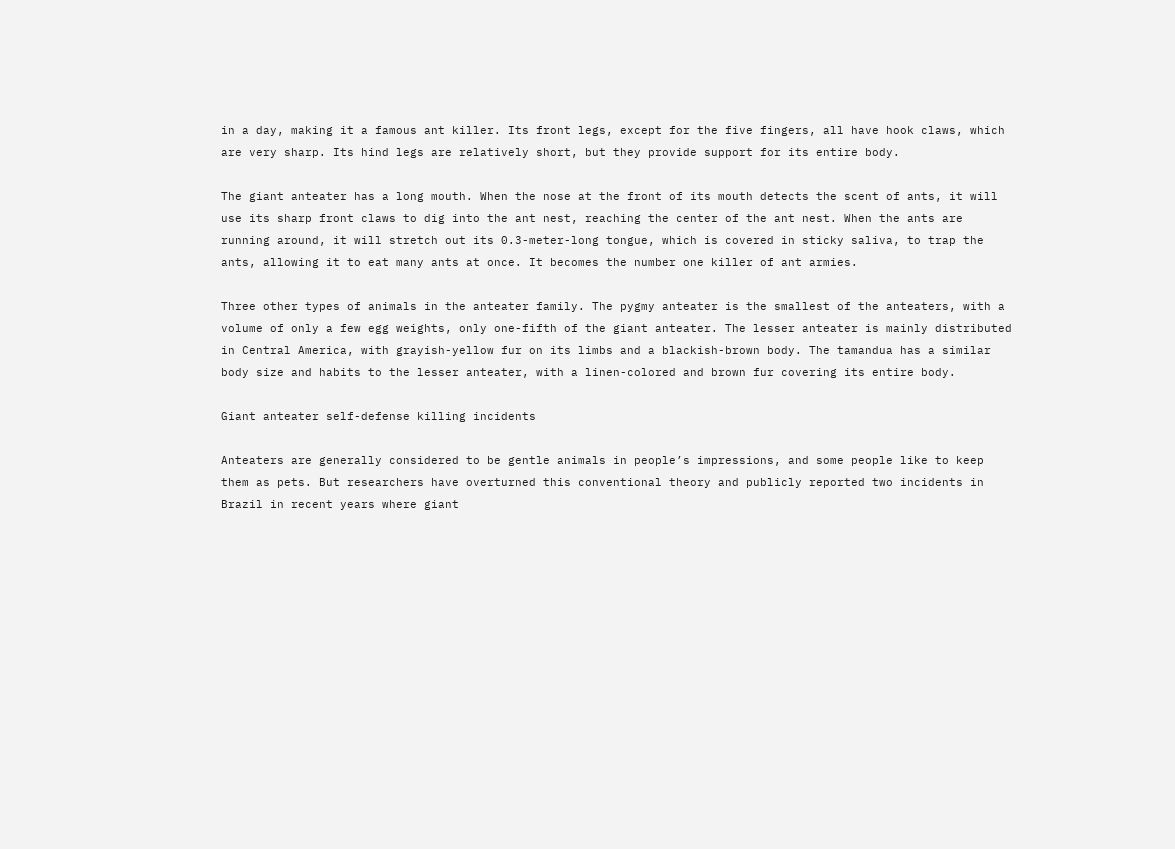in a day, making it a famous ant killer. Its front legs, except for the five fingers, all have hook claws, which are very sharp. Its hind legs are relatively short, but they provide support for its entire body.

The giant anteater has a long mouth. When the nose at the front of its mouth detects the scent of ants, it will use its sharp front claws to dig into the ant nest, reaching the center of the ant nest. When the ants are running around, it will stretch out its 0.3-meter-long tongue, which is covered in sticky saliva, to trap the ants, allowing it to eat many ants at once. It becomes the number one killer of ant armies.

Three other types of animals in the anteater family. The pygmy anteater is the smallest of the anteaters, with a volume of only a few egg weights, only one-fifth of the giant anteater. The lesser anteater is mainly distributed in Central America, with grayish-yellow fur on its limbs and a blackish-brown body. The tamandua has a similar body size and habits to the lesser anteater, with a linen-colored and brown fur covering its entire body.

Giant anteater self-defense killing incidents

Anteaters are generally considered to be gentle animals in people’s impressions, and some people like to keep them as pets. But researchers have overturned this conventional theory and publicly reported two incidents in Brazil in recent years where giant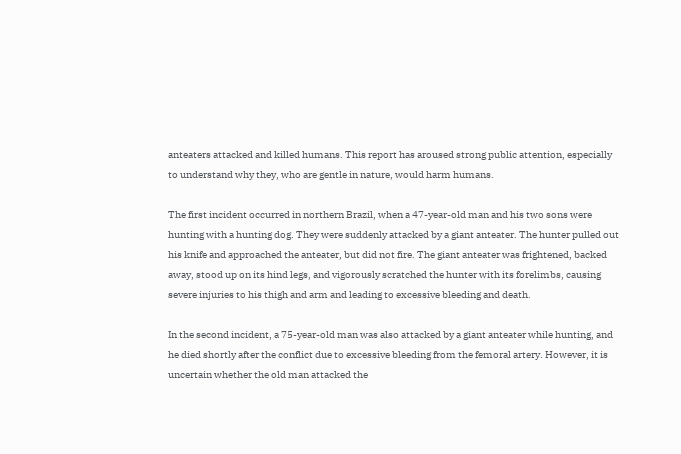anteaters attacked and killed humans. This report has aroused strong public attention, especially to understand why they, who are gentle in nature, would harm humans.

The first incident occurred in northern Brazil, when a 47-year-old man and his two sons were hunting with a hunting dog. They were suddenly attacked by a giant anteater. The hunter pulled out his knife and approached the anteater, but did not fire. The giant anteater was frightened, backed away, stood up on its hind legs, and vigorously scratched the hunter with its forelimbs, causing severe injuries to his thigh and arm and leading to excessive bleeding and death.

In the second incident, a 75-year-old man was also attacked by a giant anteater while hunting, and he died shortly after the conflict due to excessive bleeding from the femoral artery. However, it is uncertain whether the old man attacked the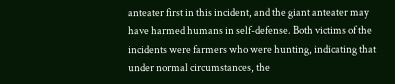anteater first in this incident, and the giant anteater may have harmed humans in self-defense. Both victims of the incidents were farmers who were hunting, indicating that under normal circumstances, the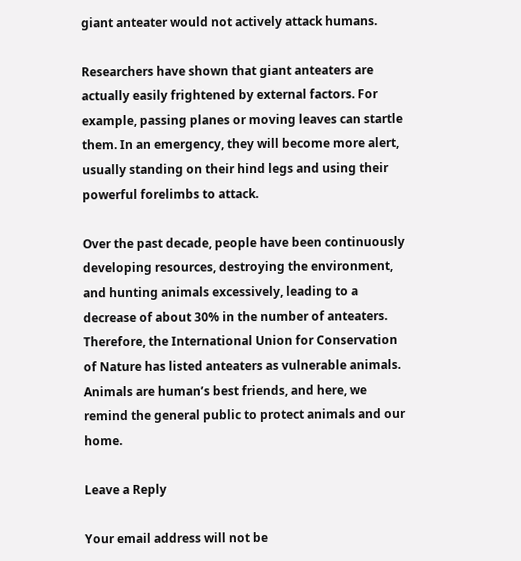giant anteater would not actively attack humans.

Researchers have shown that giant anteaters are actually easily frightened by external factors. For example, passing planes or moving leaves can startle them. In an emergency, they will become more alert, usually standing on their hind legs and using their powerful forelimbs to attack.

Over the past decade, people have been continuously developing resources, destroying the environment, and hunting animals excessively, leading to a decrease of about 30% in the number of anteaters. Therefore, the International Union for Conservation of Nature has listed anteaters as vulnerable animals. Animals are human’s best friends, and here, we remind the general public to protect animals and our home.

Leave a Reply

Your email address will not be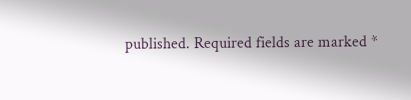published. Required fields are marked *